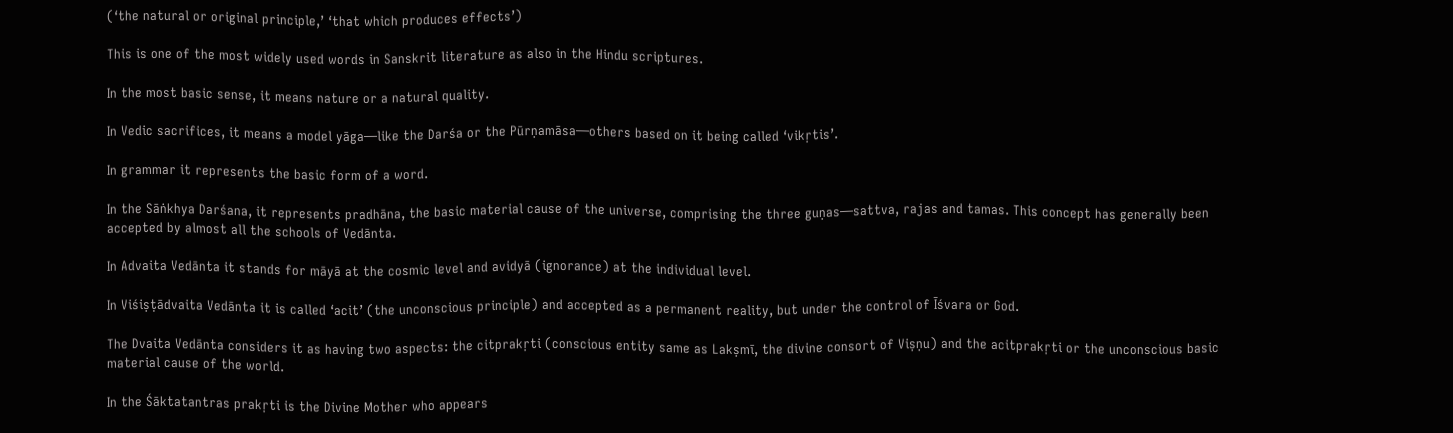(‘the natural or original principle,’ ‘that which produces effects’)

This is one of the most widely used words in Sanskrit literature as also in the Hindu scriptures.

In the most basic sense, it means nature or a natural quality.

In Vedic sacrifices, it means a model yāga—like the Darśa or the Pūrṇamāsa—others based on it being called ‘vikṛtis’.

In grammar it represents the basic form of a word.

In the Sāṅkhya Darśana, it represents pradhāna, the basic material cause of the universe, comprising the three guṇas—sattva, rajas and tamas. This concept has generally been accepted by almost all the schools of Vedānta.

In Advaita Vedānta it stands for māyā at the cosmic level and avidyā (ignorance) at the individual level.

In Viśiṣṭādvaita Vedānta it is called ‘acit’ (the unconscious principle) and accepted as a permanent reality, but under the control of Īśvara or God.

The Dvaita Vedānta considers it as having two aspects: the citprakṛti (conscious entity same as Lakṣmī, the divine consort of Viṣṇu) and the acitprakṛti or the unconscious basic material cause of the world.

In the Śāktatantras prakṛti is the Divine Mother who appears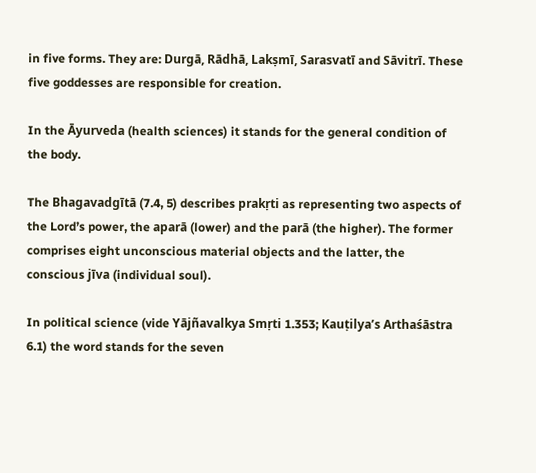in five forms. They are: Durgā, Rādhā, Lakṣmī, Sarasvatī and Sāvitrī. These five goddesses are responsible for creation.

In the Āyurveda (health sciences) it stands for the general condition of the body.

The Bhagavadgītā (7.4, 5) describes prakṛti as representing two aspects of the Lord’s power, the aparā (lower) and the parā (the higher). The former comprises eight unconscious material objects and the latter, the conscious jīva (individual soul).

In political science (vide Yājñavalkya Smṛti 1.353; Kauṭilya’s Arthaśāstra 6.1) the word stands for the seven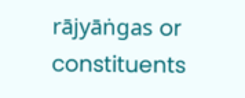rājyāṅgas or constituents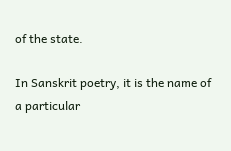of the state.

In Sanskrit poetry, it is the name of a particular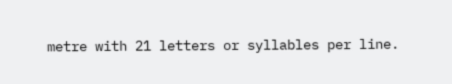metre with 21 letters or syllables per line.